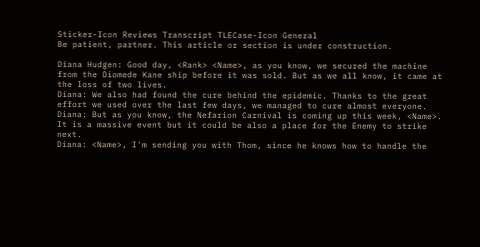Sticker-Icon Reviews Transcript TLECase-Icon General
Be patient, partner. This article or section is under construction.

Diana Hudgen: Good day, <Rank> <Name>, as you know, we secured the machine from the Diomede Kane ship before it was sold. But as we all know, it came at the loss of two lives.
Diana: We also had found the cure behind the epidemic. Thanks to the great effort we used over the last few days, we managed to cure almost everyone.
Diana: But as you know, the Nefarion Carnival is coming up this week, <Name>. It is a massive event but it could be also a place for the Enemy to strike next.
Diana: <Name>, I'm sending you with Thom, since he knows how to handle the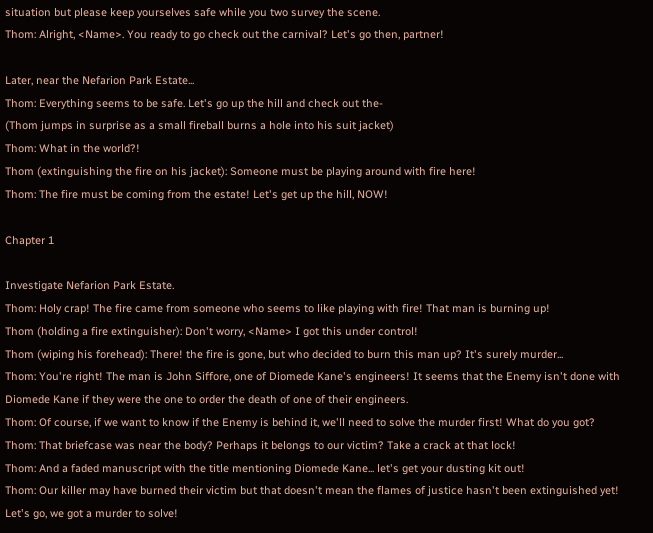situation but please keep yourselves safe while you two survey the scene.
Thom: Alright, <Name>. You ready to go check out the carnival? Let's go then, partner!

Later, near the Nefarion Park Estate...
Thom: Everything seems to be safe. Let's go up the hill and check out the-
(Thom jumps in surprise as a small fireball burns a hole into his suit jacket)
Thom: What in the world?!
Thom (extinguishing the fire on his jacket): Someone must be playing around with fire here!
Thom: The fire must be coming from the estate! Let's get up the hill, NOW!

Chapter 1

Investigate Nefarion Park Estate.
Thom: Holy crap! The fire came from someone who seems to like playing with fire! That man is burning up!
Thom (holding a fire extinguisher): Don't worry, <Name> I got this under control!
Thom (wiping his forehead): There! the fire is gone, but who decided to burn this man up? It's surely murder...
Thom: You're right! The man is John Siffore, one of Diomede Kane's engineers! It seems that the Enemy isn't done with Diomede Kane if they were the one to order the death of one of their engineers.
Thom: Of course, if we want to know if the Enemy is behind it, we'll need to solve the murder first! What do you got?
Thom: That briefcase was near the body? Perhaps it belongs to our victim? Take a crack at that lock!
Thom: And a faded manuscript with the title mentioning Diomede Kane... let's get your dusting kit out!
Thom: Our killer may have burned their victim but that doesn't mean the flames of justice hasn't been extinguished yet! Let's go, we got a murder to solve!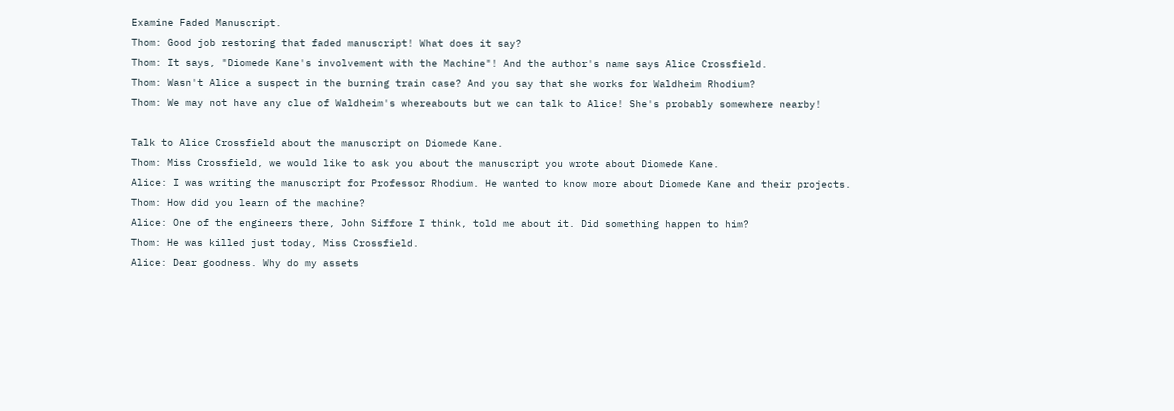Examine Faded Manuscript.
Thom: Good job restoring that faded manuscript! What does it say?
Thom: It says, "Diomede Kane's involvement with the Machine"! And the author's name says Alice Crossfield.
Thom: Wasn't Alice a suspect in the burning train case? And you say that she works for Waldheim Rhodium?
Thom: We may not have any clue of Waldheim's whereabouts but we can talk to Alice! She's probably somewhere nearby!

Talk to Alice Crossfield about the manuscript on Diomede Kane.
Thom: Miss Crossfield, we would like to ask you about the manuscript you wrote about Diomede Kane.
Alice: I was writing the manuscript for Professor Rhodium. He wanted to know more about Diomede Kane and their projects.
Thom: How did you learn of the machine?
Alice: One of the engineers there, John Siffore I think, told me about it. Did something happen to him?
Thom: He was killed just today, Miss Crossfield.
Alice: Dear goodness. Why do my assets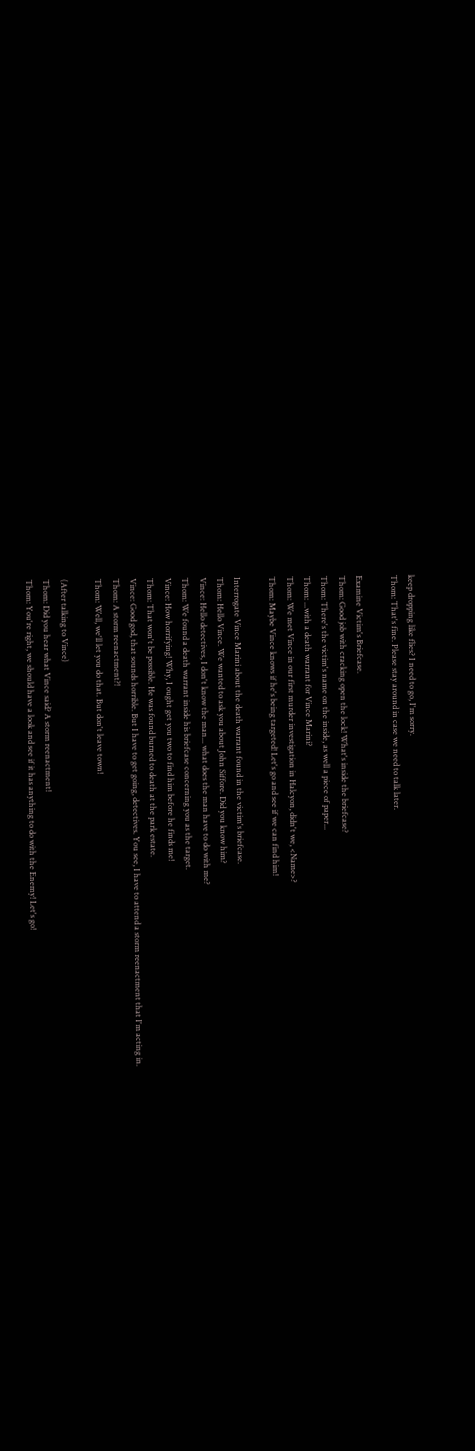keep dropping like flies? I need to go, I'm sorry.
Thom: That's fine. Please stay around in case we need to talk later.

Examine Victim's Briefcase.
Thom: Good job with cracking open the lock! What's inside the briefcase?
Thom: There's the victim's name on the inside, as well a piece of paper...
Thom: ...with a death warrant for Vince Marini?
Thom: We met Vince in our first murder investigation in Halcyon, didn't we, <Name>?
Thom: Maybe Vince knows if he's being targeted! Let's go and see if we can find him!

Interrogate Vince Marini about the death warrant found in the victim's briefcase.
Thom: Hello Vince. We wanted to ask you about John Siffore. Did you know him?
Vince: Hello detectives, I don't know the man... what does the man have to do with me?
Thom: We found a death warrant inside his briefcase concerning you as the target.
Vince: How horrifying! Why, I ought get you two to find him before he finds me!
Thom: That won't be possible. He was found burned to death at the park estate.
Vince: Good god, that sounds horrible. But I have to get going, detectives. You see, I have to attend a storm reenactment that I'm acting in.
Thom: A storm reenactment?!
Thom: Well, we'll let you do that. But don't leave town!

(After talking to Vince)
Thom: Did you hear what Vince said? A storm reenactment!
Thom: You're right, we should have a look and see if it has anything to do with the Enemy! Let's go!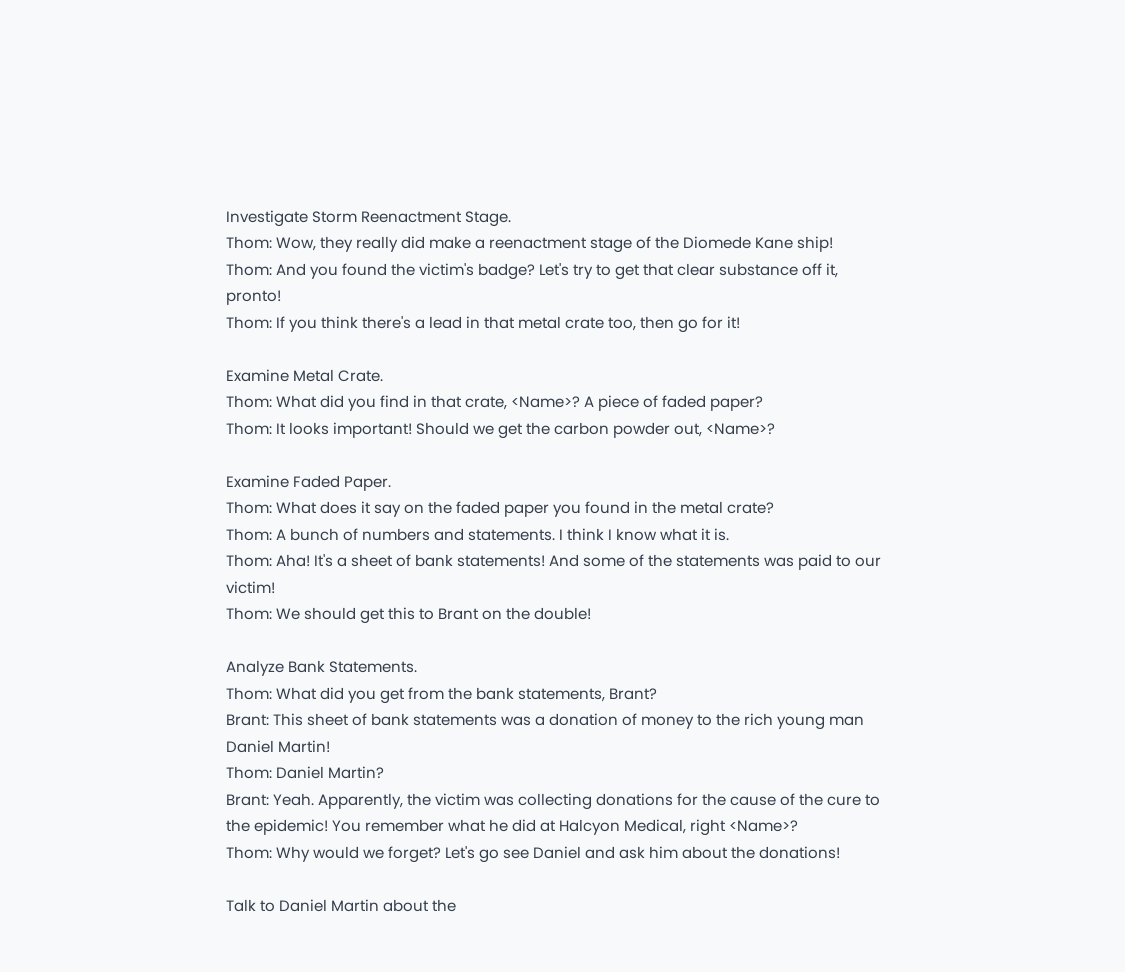Investigate Storm Reenactment Stage.
Thom: Wow, they really did make a reenactment stage of the Diomede Kane ship!
Thom: And you found the victim's badge? Let's try to get that clear substance off it, pronto!
Thom: If you think there's a lead in that metal crate too, then go for it!

Examine Metal Crate.
Thom: What did you find in that crate, <Name>? A piece of faded paper?
Thom: It looks important! Should we get the carbon powder out, <Name>?

Examine Faded Paper.
Thom: What does it say on the faded paper you found in the metal crate?
Thom: A bunch of numbers and statements. I think I know what it is.
Thom: Aha! It's a sheet of bank statements! And some of the statements was paid to our victim!
Thom: We should get this to Brant on the double!

Analyze Bank Statements.
Thom: What did you get from the bank statements, Brant?
Brant: This sheet of bank statements was a donation of money to the rich young man Daniel Martin!
Thom: Daniel Martin?
Brant: Yeah. Apparently, the victim was collecting donations for the cause of the cure to the epidemic! You remember what he did at Halcyon Medical, right <Name>?
Thom: Why would we forget? Let's go see Daniel and ask him about the donations!

Talk to Daniel Martin about the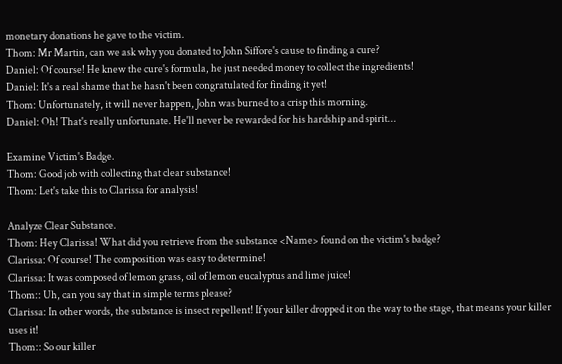monetary donations he gave to the victim.
Thom: Mr Martin, can we ask why you donated to John Siffore's cause to finding a cure?
Daniel: Of course! He knew the cure's formula, he just needed money to collect the ingredients!
Daniel: It's a real shame that he hasn't been congratulated for finding it yet!
Thom: Unfortunately, it will never happen, John was burned to a crisp this morning.
Daniel: Oh! That's really unfortunate. He'll never be rewarded for his hardship and spirit...

Examine Victim's Badge.
Thom: Good job with collecting that clear substance!
Thom: Let's take this to Clarissa for analysis!

Analyze Clear Substance.
Thom: Hey Clarissa! What did you retrieve from the substance <Name> found on the victim's badge?
Clarissa: Of course! The composition was easy to determine!
Clarissa: It was composed of lemon grass, oil of lemon eucalyptus and lime juice!
Thom:: Uh, can you say that in simple terms please?
Clarissa: In other words, the substance is insect repellent! If your killer dropped it on the way to the stage, that means your killer uses it!
Thom:: So our killer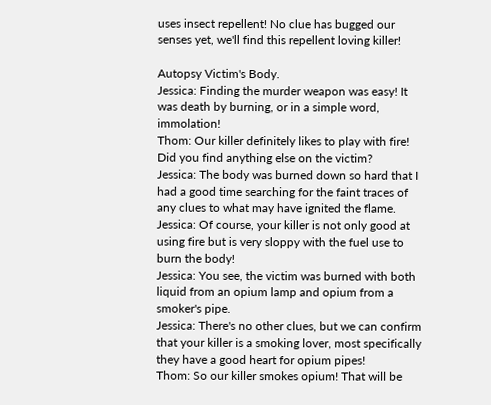uses insect repellent! No clue has bugged our senses yet, we'll find this repellent loving killer!

Autopsy Victim's Body.
Jessica: Finding the murder weapon was easy! It was death by burning, or in a simple word, immolation!
Thom: Our killer definitely likes to play with fire! Did you find anything else on the victim?
Jessica: The body was burned down so hard that I had a good time searching for the faint traces of any clues to what may have ignited the flame.
Jessica: Of course, your killer is not only good at using fire but is very sloppy with the fuel use to burn the body!
Jessica: You see, the victim was burned with both liquid from an opium lamp and opium from a smoker's pipe.
Jessica: There's no other clues, but we can confirm that your killer is a smoking lover, most specifically they have a good heart for opium pipes!
Thom: So our killer smokes opium! That will be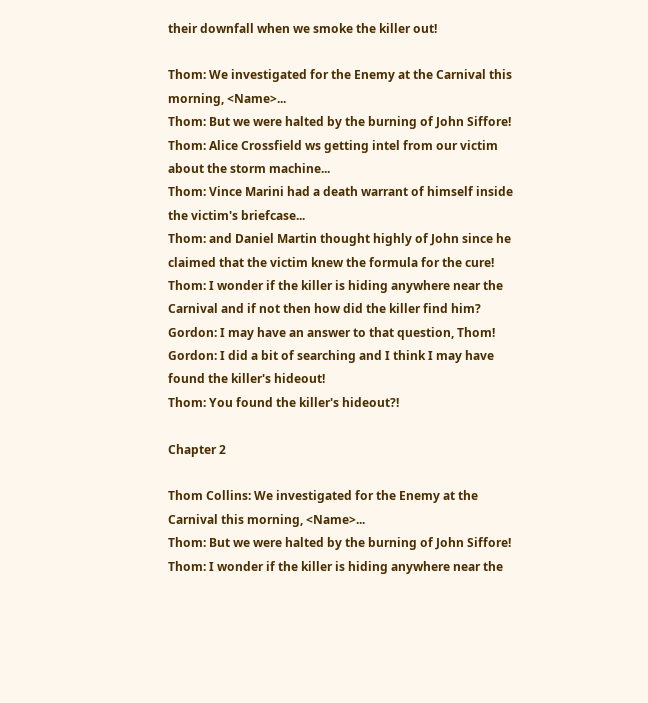their downfall when we smoke the killer out!

Thom: We investigated for the Enemy at the Carnival this morning, <Name>...
Thom: But we were halted by the burning of John Siffore!
Thom: Alice Crossfield ws getting intel from our victim about the storm machine...
Thom: Vince Marini had a death warrant of himself inside the victim's briefcase...
Thom: and Daniel Martin thought highly of John since he claimed that the victim knew the formula for the cure!
Thom: I wonder if the killer is hiding anywhere near the Carnival and if not then how did the killer find him?
Gordon: I may have an answer to that question, Thom!
Gordon: I did a bit of searching and I think I may have found the killer's hideout!
Thom: You found the killer's hideout?!

Chapter 2

Thom Collins: We investigated for the Enemy at the Carnival this morning, <Name>...
Thom: But we were halted by the burning of John Siffore!
Thom: I wonder if the killer is hiding anywhere near the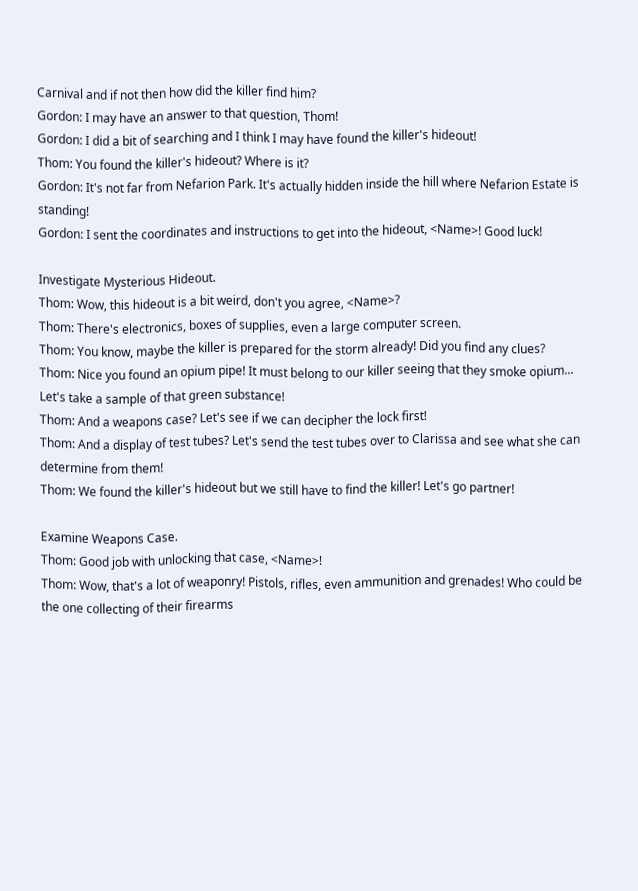Carnival and if not then how did the killer find him?
Gordon: I may have an answer to that question, Thom!
Gordon: I did a bit of searching and I think I may have found the killer's hideout!
Thom: You found the killer's hideout? Where is it?
Gordon: It's not far from Nefarion Park. It's actually hidden inside the hill where Nefarion Estate is standing!
Gordon: I sent the coordinates and instructions to get into the hideout, <Name>! Good luck!

Investigate Mysterious Hideout.
Thom: Wow, this hideout is a bit weird, don't you agree, <Name>?
Thom: There's electronics, boxes of supplies, even a large computer screen.
Thom: You know, maybe the killer is prepared for the storm already! Did you find any clues?
Thom: Nice you found an opium pipe! It must belong to our killer seeing that they smoke opium... Let's take a sample of that green substance!
Thom: And a weapons case? Let's see if we can decipher the lock first!
Thom: And a display of test tubes? Let's send the test tubes over to Clarissa and see what she can determine from them!
Thom: We found the killer's hideout but we still have to find the killer! Let's go partner!

Examine Weapons Case.
Thom: Good job with unlocking that case, <Name>!
Thom: Wow, that's a lot of weaponry! Pistols, rifles, even ammunition and grenades! Who could be the one collecting of their firearms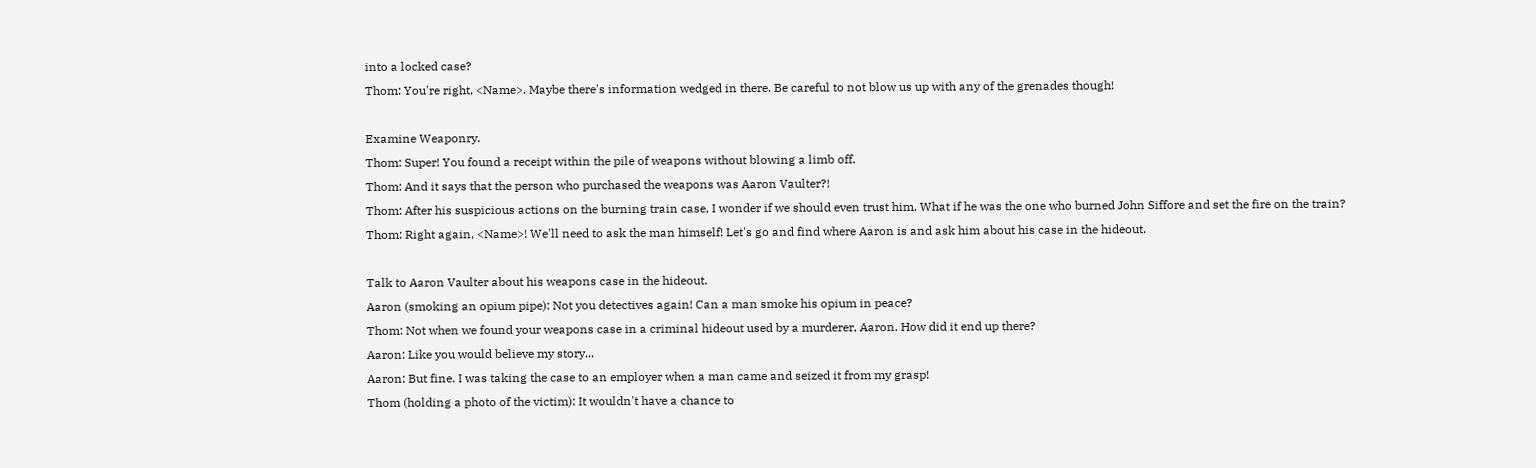into a locked case?
Thom: You're right, <Name>. Maybe there's information wedged in there. Be careful to not blow us up with any of the grenades though!

Examine Weaponry.
Thom: Super! You found a receipt within the pile of weapons without blowing a limb off.
Thom: And it says that the person who purchased the weapons was Aaron Vaulter?!
Thom: After his suspicious actions on the burning train case, I wonder if we should even trust him. What if he was the one who burned John Siffore and set the fire on the train?
Thom: Right again, <Name>! We'll need to ask the man himself! Let's go and find where Aaron is and ask him about his case in the hideout.

Talk to Aaron Vaulter about his weapons case in the hideout.
Aaron (smoking an opium pipe): Not you detectives again! Can a man smoke his opium in peace?
Thom: Not when we found your weapons case in a criminal hideout used by a murderer, Aaron. How did it end up there?
Aaron: Like you would believe my story...
Aaron: But fine. I was taking the case to an employer when a man came and seized it from my grasp!
Thom (holding a photo of the victim): It wouldn't have a chance to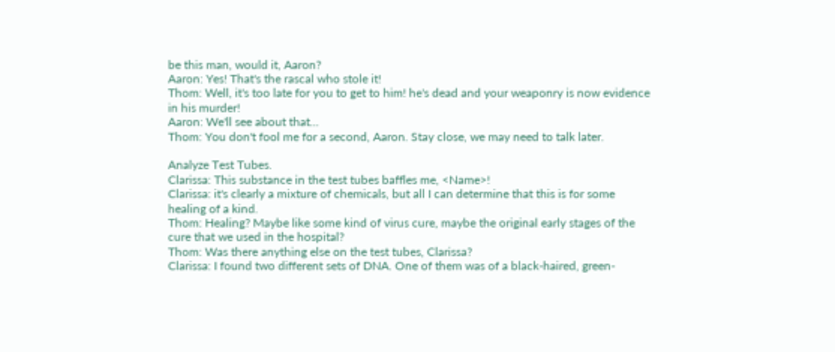be this man, would it, Aaron?
Aaron: Yes! That's the rascal who stole it!
Thom: Well, it's too late for you to get to him! he's dead and your weaponry is now evidence in his murder!
Aaron: We'll see about that...
Thom: You don't fool me for a second, Aaron. Stay close, we may need to talk later.

Analyze Test Tubes.
Clarissa: This substance in the test tubes baffles me, <Name>!
Clarissa: it's clearly a mixture of chemicals, but all I can determine that this is for some healing of a kind.
Thom: Healing? Maybe like some kind of virus cure, maybe the original early stages of the cure that we used in the hospital?
Thom: Was there anything else on the test tubes, Clarissa?
Clarissa: I found two different sets of DNA. One of them was of a black-haired, green-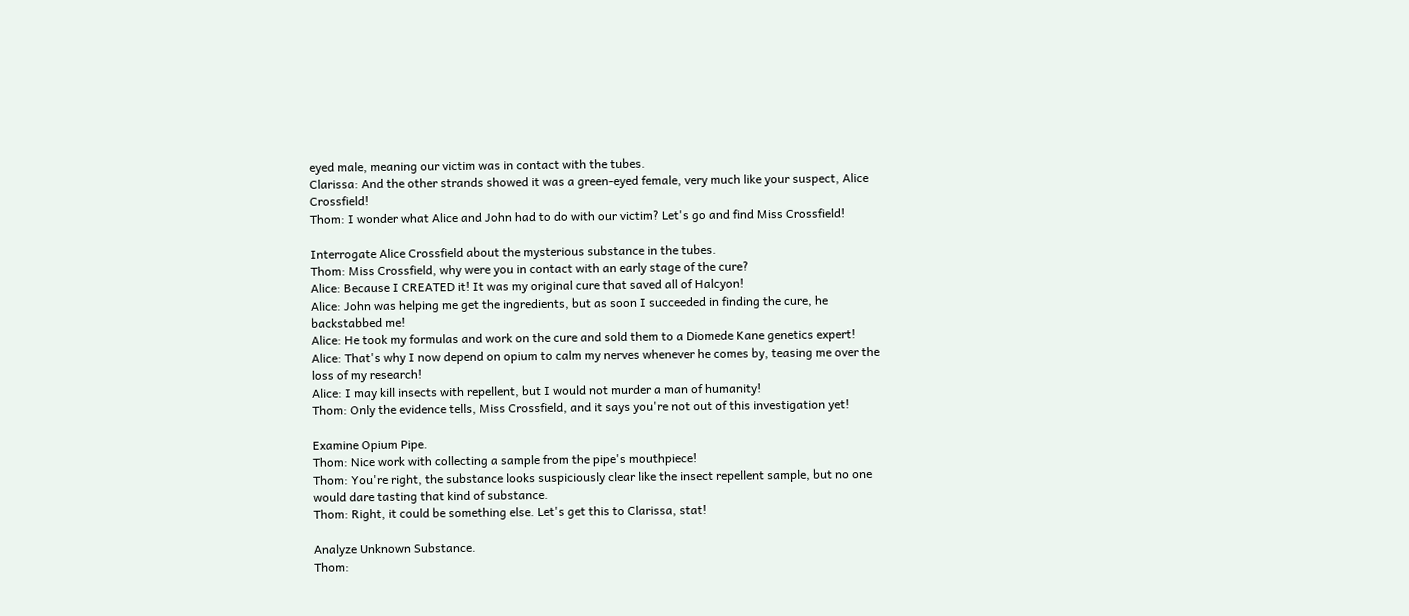eyed male, meaning our victim was in contact with the tubes.
Clarissa: And the other strands showed it was a green-eyed female, very much like your suspect, Alice Crossfield!
Thom: I wonder what Alice and John had to do with our victim? Let's go and find Miss Crossfield!

Interrogate Alice Crossfield about the mysterious substance in the tubes.
Thom: Miss Crossfield, why were you in contact with an early stage of the cure?
Alice: Because I CREATED it! It was my original cure that saved all of Halcyon!
Alice: John was helping me get the ingredients, but as soon I succeeded in finding the cure, he backstabbed me!
Alice: He took my formulas and work on the cure and sold them to a Diomede Kane genetics expert!
Alice: That's why I now depend on opium to calm my nerves whenever he comes by, teasing me over the loss of my research!
Alice: I may kill insects with repellent, but I would not murder a man of humanity!
Thom: Only the evidence tells, Miss Crossfield, and it says you're not out of this investigation yet!

Examine Opium Pipe.
Thom: Nice work with collecting a sample from the pipe's mouthpiece!
Thom: You're right, the substance looks suspiciously clear like the insect repellent sample, but no one would dare tasting that kind of substance.
Thom: Right, it could be something else. Let's get this to Clarissa, stat!

Analyze Unknown Substance.
Thom: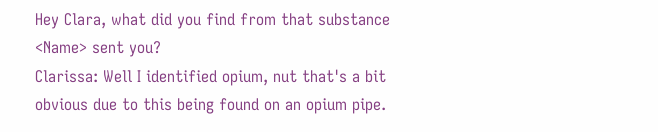Hey Clara, what did you find from that substance <Name> sent you?
Clarissa: Well I identified opium, nut that's a bit obvious due to this being found on an opium pipe.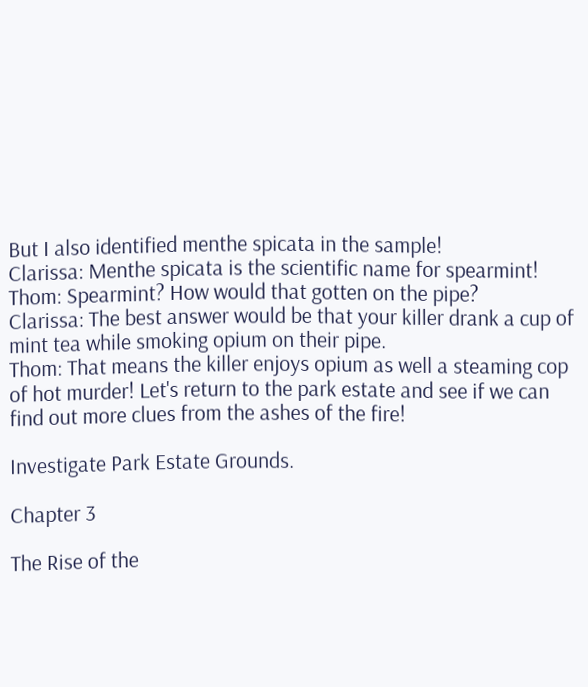But I also identified menthe spicata in the sample!
Clarissa: Menthe spicata is the scientific name for spearmint!
Thom: Spearmint? How would that gotten on the pipe?
Clarissa: The best answer would be that your killer drank a cup of mint tea while smoking opium on their pipe.
Thom: That means the killer enjoys opium as well a steaming cop of hot murder! Let's return to the park estate and see if we can find out more clues from the ashes of the fire!

Investigate Park Estate Grounds.

Chapter 3

The Rise of the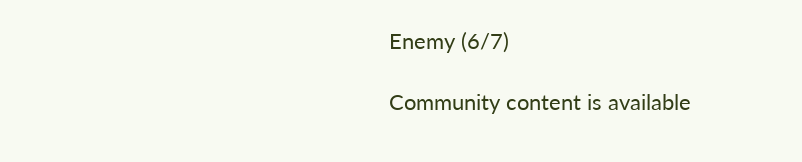Enemy (6/7)

Community content is available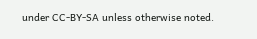under CC-BY-SA unless otherwise noted.